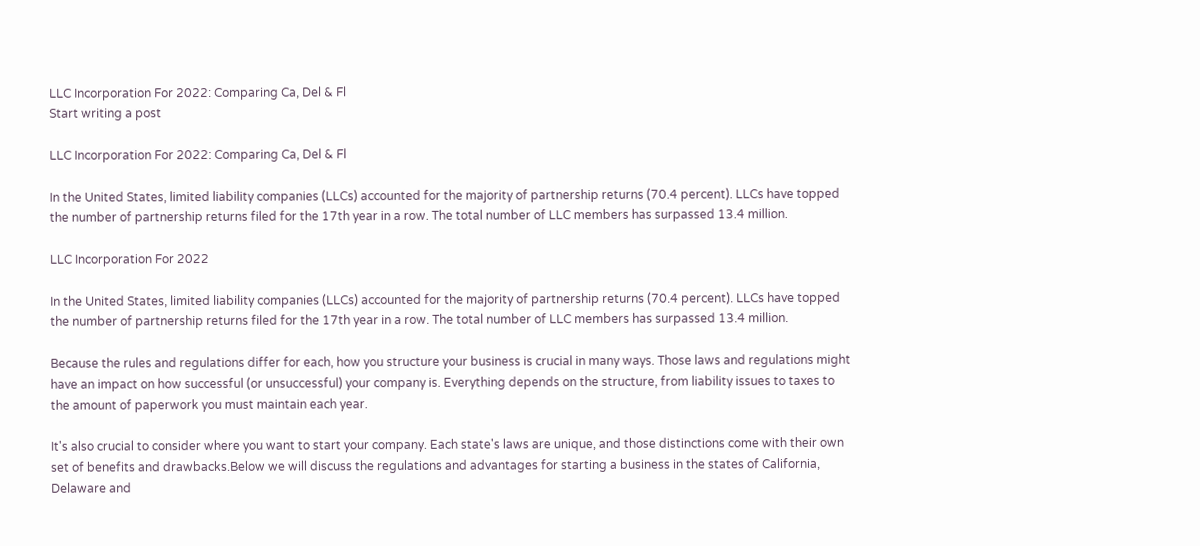LLC Incorporation For 2022: Comparing Ca, Del & Fl
Start writing a post

LLC Incorporation For 2022: Comparing Ca, Del & Fl

In the United States, limited liability companies (LLCs) accounted for the majority of partnership returns (70.4 percent). LLCs have topped the number of partnership returns filed for the 17th year in a row. The total number of LLC members has surpassed 13.4 million.

LLC Incorporation For 2022

In the United States, limited liability companies (LLCs) accounted for the majority of partnership returns (70.4 percent). LLCs have topped the number of partnership returns filed for the 17th year in a row. The total number of LLC members has surpassed 13.4 million.

Because the rules and regulations differ for each, how you structure your business is crucial in many ways. Those laws and regulations might have an impact on how successful (or unsuccessful) your company is. Everything depends on the structure, from liability issues to taxes to the amount of paperwork you must maintain each year.

It's also crucial to consider where you want to start your company. Each state's laws are unique, and those distinctions come with their own set of benefits and drawbacks.Below we will discuss the regulations and advantages for starting a business in the states of California, Delaware and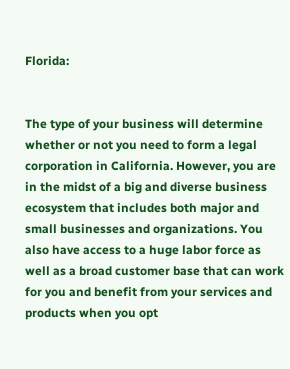Florida:


The type of your business will determine whether or not you need to form a legal corporation in California. However, you are in the midst of a big and diverse business ecosystem that includes both major and small businesses and organizations. You also have access to a huge labor force as well as a broad customer base that can work for you and benefit from your services and products when you opt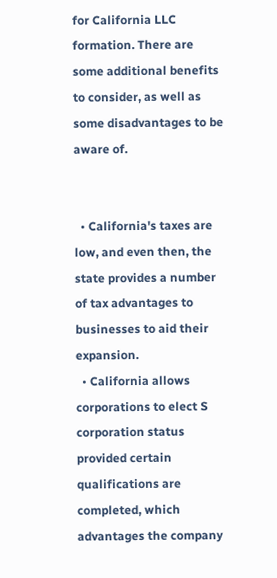for California LLC formation. There are some additional benefits to consider, as well as some disadvantages to be aware of.


  • California's taxes are low, and even then, the state provides a number of tax advantages to businesses to aid their expansion.
  • California allows corporations to elect S corporation status provided certain qualifications are completed, which advantages the company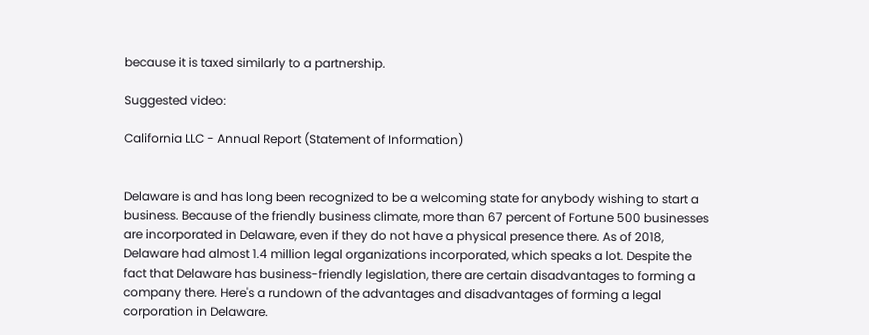because it is taxed similarly to a partnership.

Suggested video:

California LLC - Annual Report (Statement of Information)


Delaware is and has long been recognized to be a welcoming state for anybody wishing to start a business. Because of the friendly business climate, more than 67 percent of Fortune 500 businesses are incorporated in Delaware, even if they do not have a physical presence there. As of 2018, Delaware had almost 1.4 million legal organizations incorporated, which speaks a lot. Despite the fact that Delaware has business-friendly legislation, there are certain disadvantages to forming a company there. Here's a rundown of the advantages and disadvantages of forming a legal corporation in Delaware.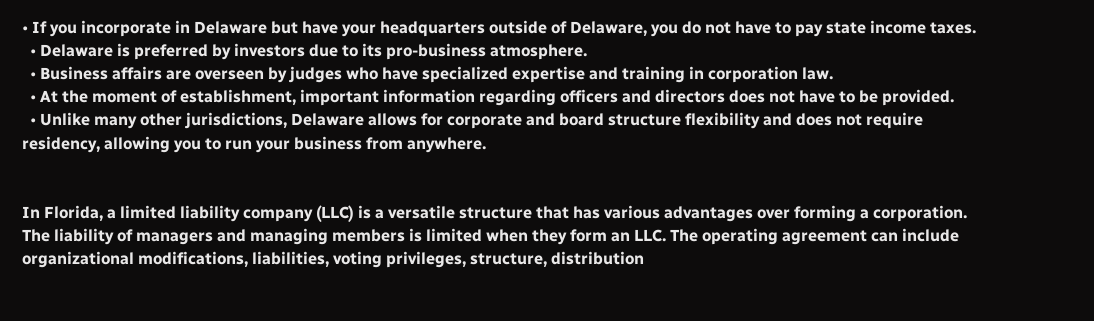• If you incorporate in Delaware but have your headquarters outside of Delaware, you do not have to pay state income taxes.
  • Delaware is preferred by investors due to its pro-business atmosphere.
  • Business affairs are overseen by judges who have specialized expertise and training in corporation law.
  • At the moment of establishment, important information regarding officers and directors does not have to be provided.
  • Unlike many other jurisdictions, Delaware allows for corporate and board structure flexibility and does not require residency, allowing you to run your business from anywhere.


In Florida, a limited liability company (LLC) is a versatile structure that has various advantages over forming a corporation. The liability of managers and managing members is limited when they form an LLC. The operating agreement can include organizational modifications, liabilities, voting privileges, structure, distribution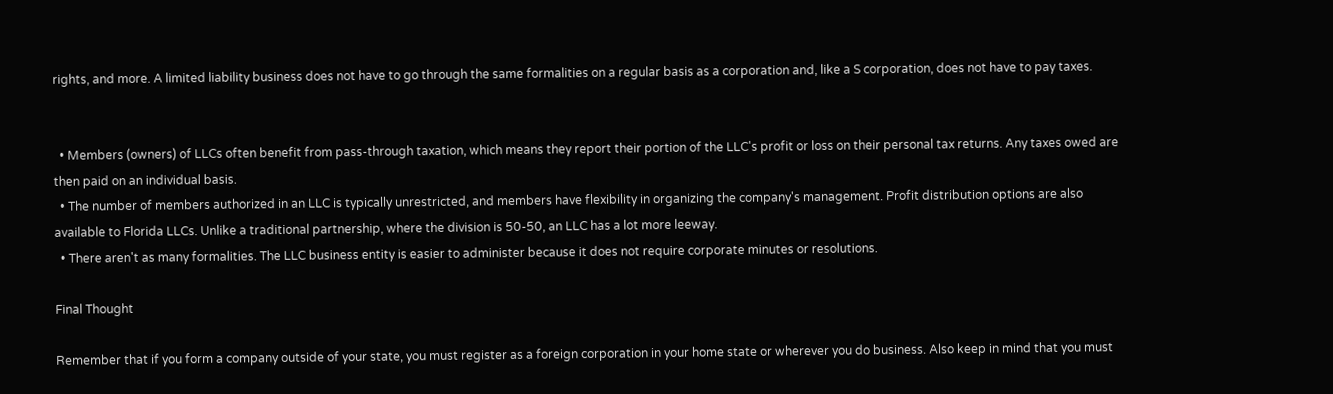rights, and more. A limited liability business does not have to go through the same formalities on a regular basis as a corporation and, like a S corporation, does not have to pay taxes.


  • Members (owners) of LLCs often benefit from pass-through taxation, which means they report their portion of the LLC's profit or loss on their personal tax returns. Any taxes owed are then paid on an individual basis.
  • The number of members authorized in an LLC is typically unrestricted, and members have flexibility in organizing the company's management. Profit distribution options are also available to Florida LLCs. Unlike a traditional partnership, where the division is 50-50, an LLC has a lot more leeway.
  • There aren't as many formalities. The LLC business entity is easier to administer because it does not require corporate minutes or resolutions.

Final Thought

Remember that if you form a company outside of your state, you must register as a foreign corporation in your home state or wherever you do business. Also keep in mind that you must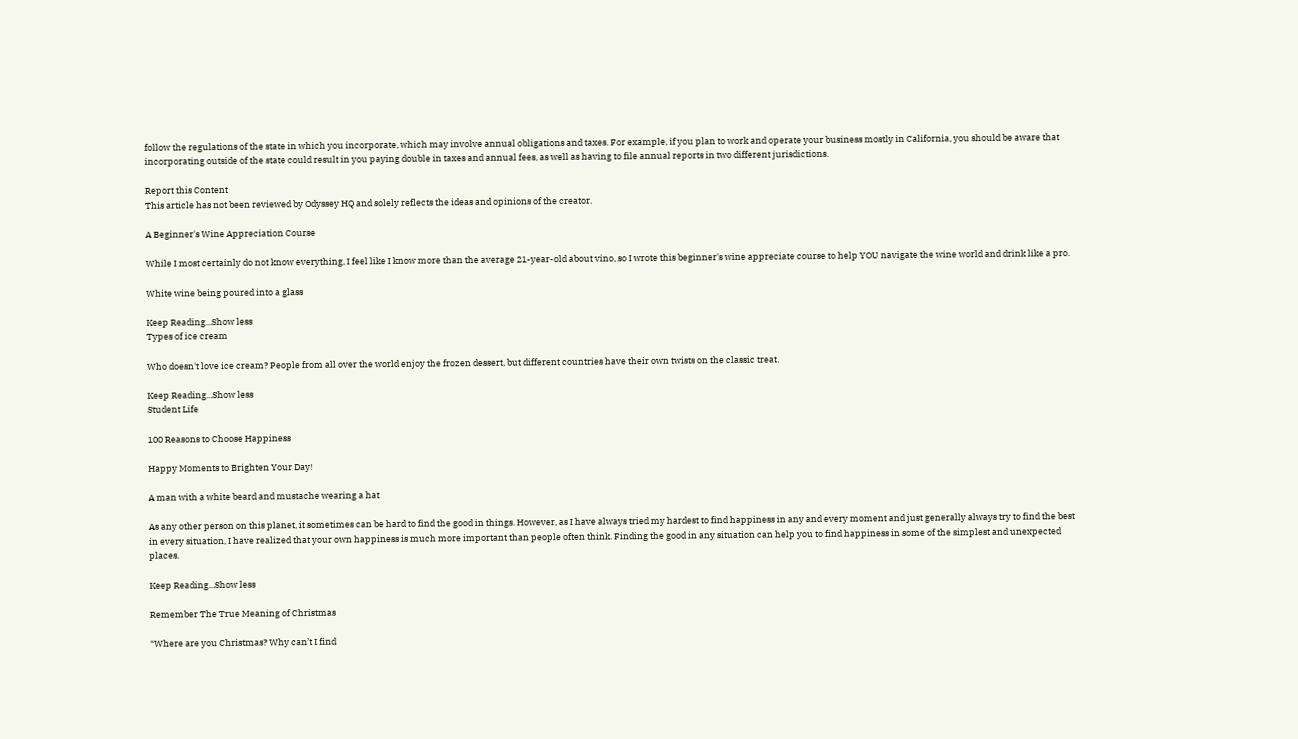follow the regulations of the state in which you incorporate, which may involve annual obligations and taxes. For example, if you plan to work and operate your business mostly in California, you should be aware that incorporating outside of the state could result in you paying double in taxes and annual fees, as well as having to file annual reports in two different jurisdictions.

Report this Content
This article has not been reviewed by Odyssey HQ and solely reflects the ideas and opinions of the creator.

A Beginner's Wine Appreciation Course

While I most certainly do not know everything, I feel like I know more than the average 21-year-old about vino, so I wrote this beginner's wine appreciate course to help YOU navigate the wine world and drink like a pro.

White wine being poured into a glass

Keep Reading...Show less
Types of ice cream

Who doesn't love ice cream? People from all over the world enjoy the frozen dessert, but different countries have their own twists on the classic treat.

Keep Reading...Show less
Student Life

100 Reasons to Choose Happiness

Happy Moments to Brighten Your Day!

A man with a white beard and mustache wearing a hat

As any other person on this planet, it sometimes can be hard to find the good in things. However, as I have always tried my hardest to find happiness in any and every moment and just generally always try to find the best in every situation, I have realized that your own happiness is much more important than people often think. Finding the good in any situation can help you to find happiness in some of the simplest and unexpected places.

Keep Reading...Show less

Remember The True Meaning of Christmas

“Where are you Christmas? Why can’t I find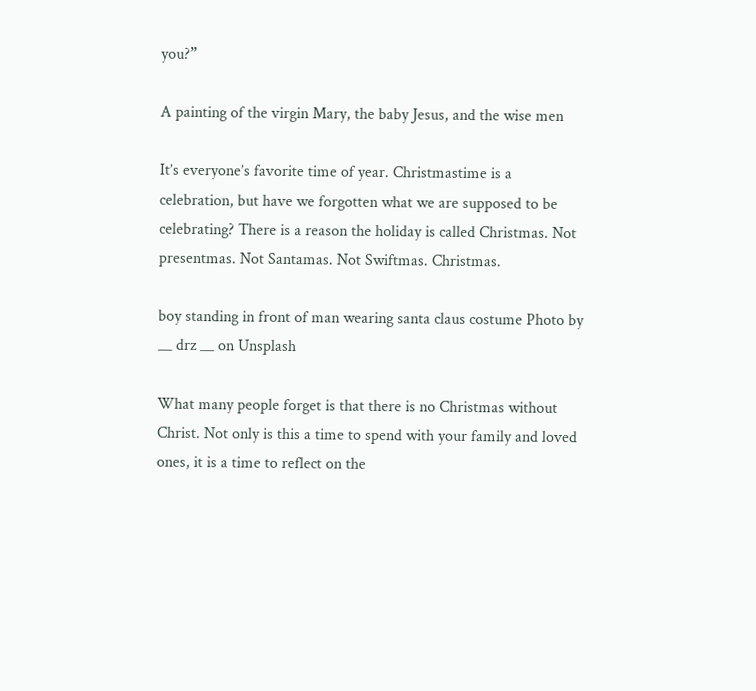you?”

A painting of the virgin Mary, the baby Jesus, and the wise men

It’s everyone’s favorite time of year. Christmastime is a celebration, but have we forgotten what we are supposed to be celebrating? There is a reason the holiday is called Christmas. Not presentmas. Not Santamas. Not Swiftmas. Christmas.

boy standing in front of man wearing santa claus costume Photo by __ drz __ on Unsplash

What many people forget is that there is no Christmas without Christ. Not only is this a time to spend with your family and loved ones, it is a time to reflect on the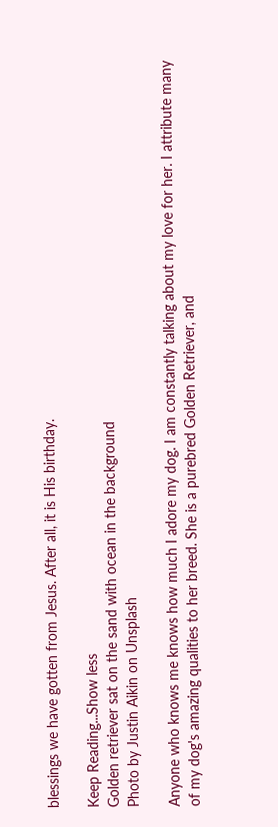blessings we have gotten from Jesus. After all, it is His birthday.

Keep Reading...Show less
Golden retriever sat on the sand with ocean in the background
Photo by Justin Aikin on Unsplash

Anyone who knows me knows how much I adore my dog. I am constantly talking about my love for her. I attribute many of my dog's amazing qualities to her breed. She is a purebred Golden Retriever, and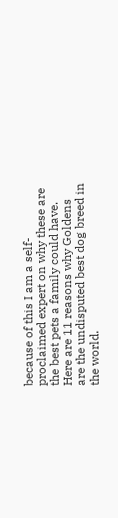because of this I am a self-proclaimed expert on why these are the best pets a family could have. Here are 11 reasons why Goldens are the undisputed best dog breed in the world.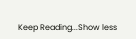Keep Reading...Show less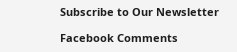Subscribe to Our Newsletter

Facebook Comments